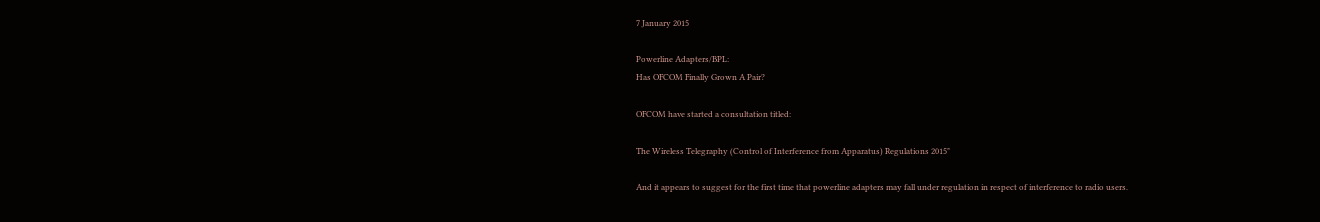7 January 2015

Powerline Adapters/BPL:
Has OFCOM Finally Grown A Pair?

OFCOM have started a consultation titled:

The Wireless Telegraphy (Control of Interference from Apparatus) Regulations 2015"

And it appears to suggest for the first time that powerline adapters may fall under regulation in respect of interference to radio users.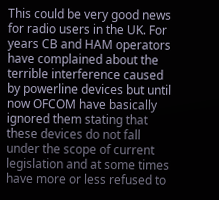This could be very good news for radio users in the UK. For years CB and HAM operators have complained about the terrible interference caused by powerline devices but until now OFCOM have basically ignored them stating that these devices do not fall under the scope of current legislation and at some times have more or less refused to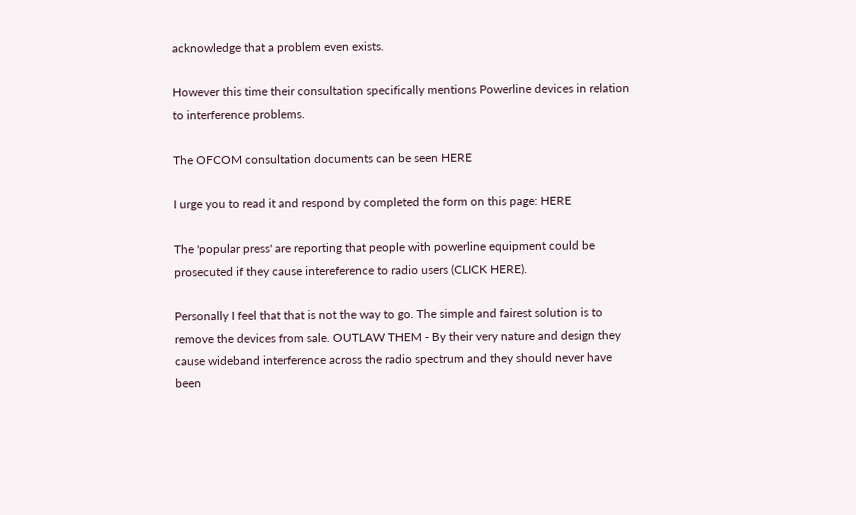acknowledge that a problem even exists.

However this time their consultation specifically mentions Powerline devices in relation to interference problems.

The OFCOM consultation documents can be seen HERE

I urge you to read it and respond by completed the form on this page: HERE

The 'popular press' are reporting that people with powerline equipment could be prosecuted if they cause intereference to radio users (CLICK HERE).

Personally I feel that that is not the way to go. The simple and fairest solution is to remove the devices from sale. OUTLAW THEM - By their very nature and design they cause wideband interference across the radio spectrum and they should never have been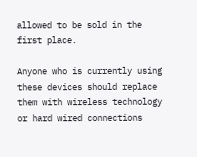allowed to be sold in the first place.

Anyone who is currently using these devices should replace them with wireless technology or hard wired connections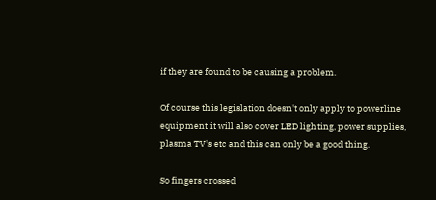if they are found to be causing a problem.

Of course this legislation doesn't only apply to powerline equipment it will also cover LED lighting, power supplies, plasma TV's etc and this can only be a good thing.

So fingers crossed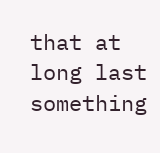that at long last something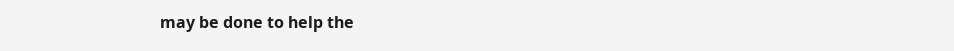may be done to help the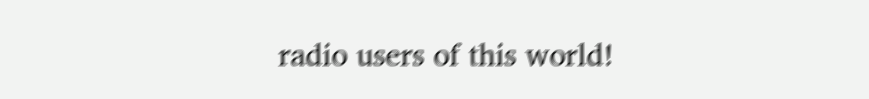radio users of this world!